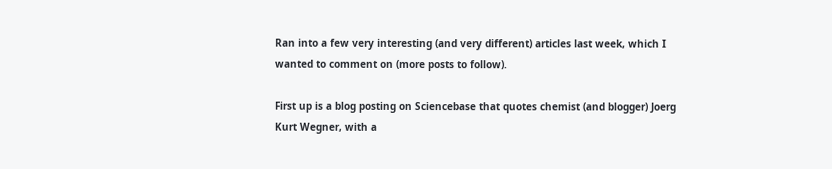Ran into a few very interesting (and very different) articles last week, which I wanted to comment on (more posts to follow).

First up is a blog posting on Sciencebase that quotes chemist (and blogger) Joerg Kurt Wegner, with a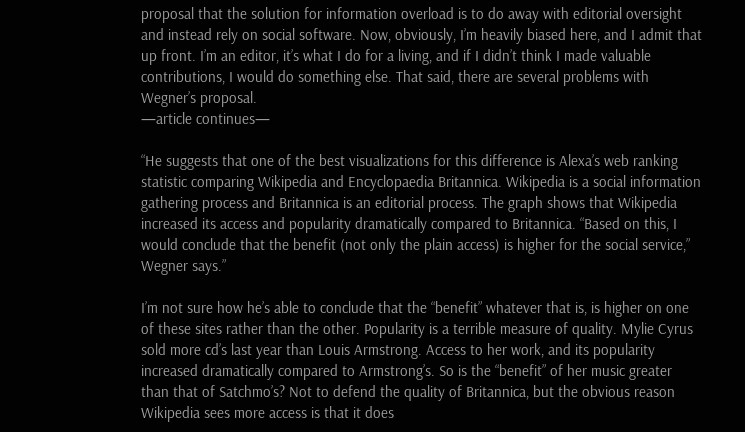proposal that the solution for information overload is to do away with editorial oversight and instead rely on social software. Now, obviously, I’m heavily biased here, and I admit that up front. I’m an editor, it’s what I do for a living, and if I didn’t think I made valuable contributions, I would do something else. That said, there are several problems with Wegner’s proposal.
—article continues—

“He suggests that one of the best visualizations for this difference is Alexa’s web ranking statistic comparing Wikipedia and Encyclopaedia Britannica. Wikipedia is a social information gathering process and Britannica is an editorial process. The graph shows that Wikipedia increased its access and popularity dramatically compared to Britannica. “Based on this, I would conclude that the benefit (not only the plain access) is higher for the social service,” Wegner says.”

I’m not sure how he’s able to conclude that the “benefit” whatever that is, is higher on one of these sites rather than the other. Popularity is a terrible measure of quality. Mylie Cyrus sold more cd’s last year than Louis Armstrong. Access to her work, and its popularity increased dramatically compared to Armstrong’s. So is the “benefit” of her music greater than that of Satchmo’s? Not to defend the quality of Britannica, but the obvious reason Wikipedia sees more access is that it does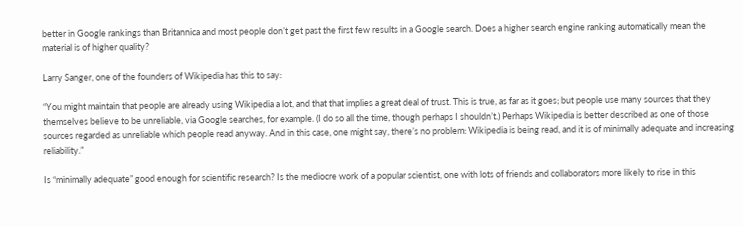better in Google rankings than Britannica and most people don’t get past the first few results in a Google search. Does a higher search engine ranking automatically mean the material is of higher quality?

Larry Sanger, one of the founders of Wikipedia has this to say:

“You might maintain that people are already using Wikipedia a lot, and that that implies a great deal of trust. This is true, as far as it goes; but people use many sources that they themselves believe to be unreliable, via Google searches, for example. (I do so all the time, though perhaps I shouldn’t.) Perhaps Wikipedia is better described as one of those sources regarded as unreliable which people read anyway. And in this case, one might say, there’s no problem: Wikipedia is being read, and it is of minimally adequate and increasing reliability.”

Is “minimally adequate” good enough for scientific research? Is the mediocre work of a popular scientist, one with lots of friends and collaborators more likely to rise in this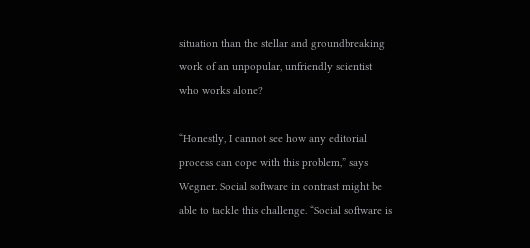situation than the stellar and groundbreaking work of an unpopular, unfriendly scientist who works alone?

“Honestly, I cannot see how any editorial process can cope with this problem,” says Wegner. Social software in contrast might be able to tackle this challenge. “Social software is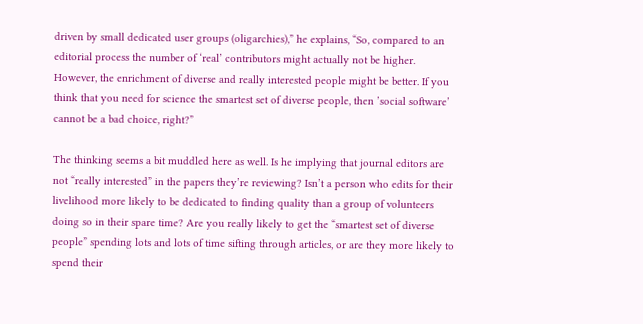driven by small dedicated user groups (oligarchies),” he explains, “So, compared to an editorial process the number of ‘real’ contributors might actually not be higher. However, the enrichment of diverse and really interested people might be better. If you think that you need for science the smartest set of diverse people, then ’social software’ cannot be a bad choice, right?”

The thinking seems a bit muddled here as well. Is he implying that journal editors are not “really interested” in the papers they’re reviewing? Isn’t a person who edits for their livelihood more likely to be dedicated to finding quality than a group of volunteers doing so in their spare time? Are you really likely to get the “smartest set of diverse people” spending lots and lots of time sifting through articles, or are they more likely to spend their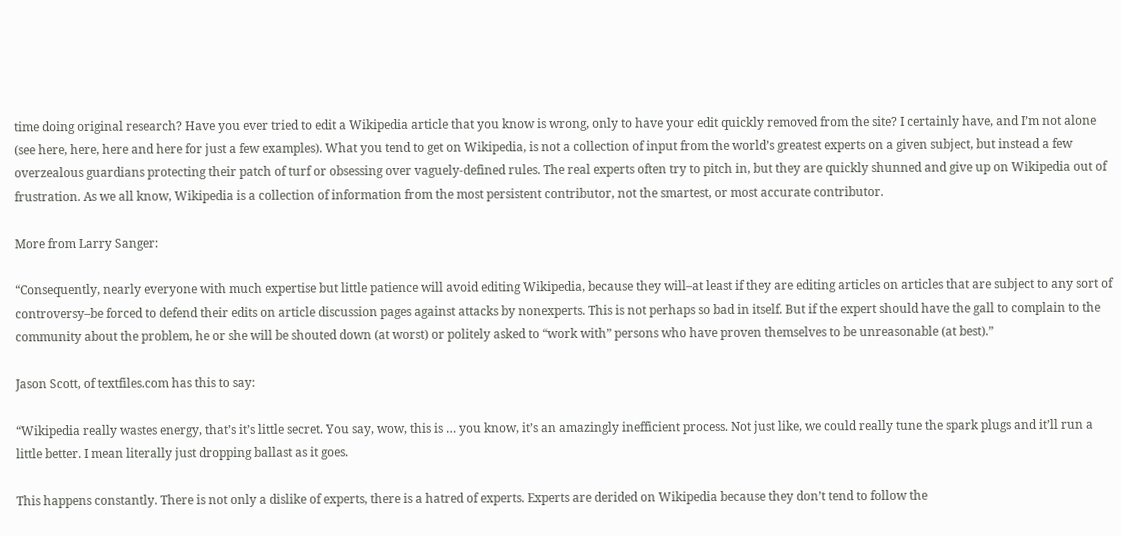time doing original research? Have you ever tried to edit a Wikipedia article that you know is wrong, only to have your edit quickly removed from the site? I certainly have, and I’m not alone (see here, here, here and here for just a few examples). What you tend to get on Wikipedia, is not a collection of input from the world’s greatest experts on a given subject, but instead a few overzealous guardians protecting their patch of turf or obsessing over vaguely-defined rules. The real experts often try to pitch in, but they are quickly shunned and give up on Wikipedia out of frustration. As we all know, Wikipedia is a collection of information from the most persistent contributor, not the smartest, or most accurate contributor.

More from Larry Sanger:

“Consequently, nearly everyone with much expertise but little patience will avoid editing Wikipedia, because they will–at least if they are editing articles on articles that are subject to any sort of controversy–be forced to defend their edits on article discussion pages against attacks by nonexperts. This is not perhaps so bad in itself. But if the expert should have the gall to complain to the community about the problem, he or she will be shouted down (at worst) or politely asked to “work with” persons who have proven themselves to be unreasonable (at best).”

Jason Scott, of textfiles.com has this to say:

“Wikipedia really wastes energy, that’s it’s little secret. You say, wow, this is … you know, it’s an amazingly inefficient process. Not just like, we could really tune the spark plugs and it’ll run a little better. I mean literally just dropping ballast as it goes.

This happens constantly. There is not only a dislike of experts, there is a hatred of experts. Experts are derided on Wikipedia because they don’t tend to follow the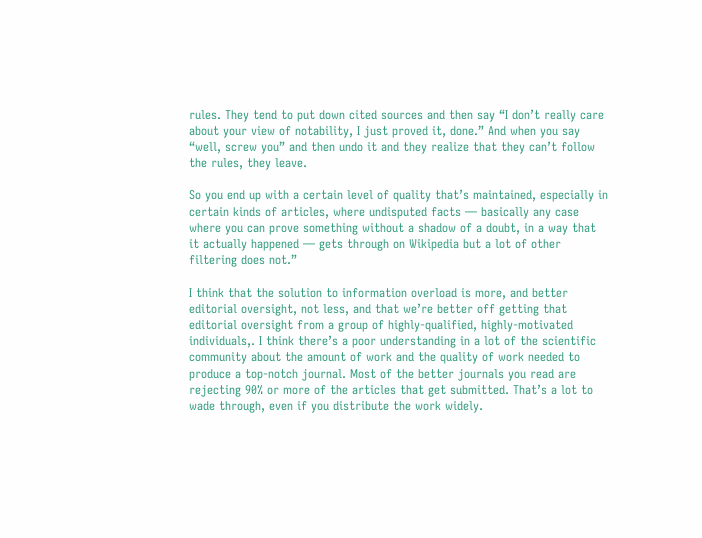rules. They tend to put down cited sources and then say “I don’t really care about your view of notability, I just proved it, done.” And when you say “well, screw you” and then undo it and they realize that they can’t follow the rules, they leave.

So you end up with a certain level of quality that’s maintained, especially in certain kinds of articles, where undisputed facts — basically any case where you can prove something without a shadow of a doubt, in a way that it actually happened — gets through on Wikipedia but a lot of other filtering does not.”

I think that the solution to information overload is more, and better editorial oversight, not less, and that we’re better off getting that editorial oversight from a group of highly-qualified, highly-motivated individuals,. I think there’s a poor understanding in a lot of the scientific community about the amount of work and the quality of work needed to produce a top-notch journal. Most of the better journals you read are rejecting 90% or more of the articles that get submitted. That’s a lot to wade through, even if you distribute the work widely.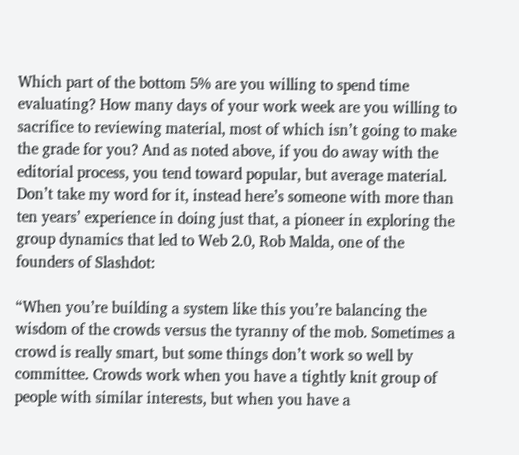Which part of the bottom 5% are you willing to spend time evaluating? How many days of your work week are you willing to sacrifice to reviewing material, most of which isn’t going to make the grade for you? And as noted above, if you do away with the editorial process, you tend toward popular, but average material. Don’t take my word for it, instead here’s someone with more than ten years’ experience in doing just that, a pioneer in exploring the group dynamics that led to Web 2.0, Rob Malda, one of the founders of Slashdot:

“When you’re building a system like this you’re balancing the wisdom of the crowds versus the tyranny of the mob. Sometimes a crowd is really smart, but some things don’t work so well by committee. Crowds work when you have a tightly knit group of people with similar interests, but when you have a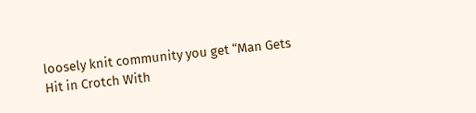loosely knit community you get “Man Gets Hit in Crotch With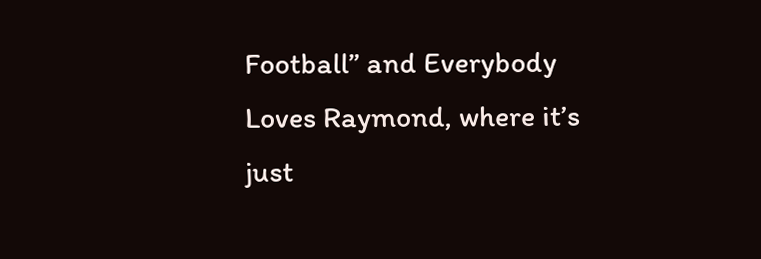Football” and Everybody Loves Raymond, where it’s just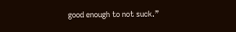good enough to not suck.”